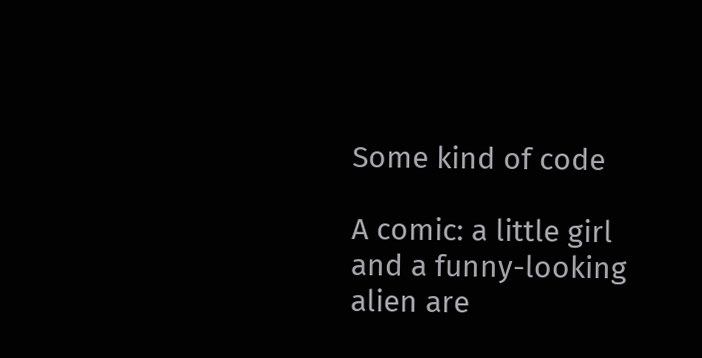Some kind of code

A comic: a little girl and a funny-looking alien are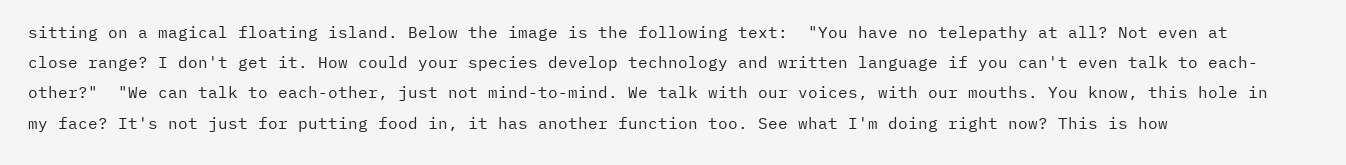sitting on a magical floating island. Below the image is the following text:  "You have no telepathy at all? Not even at close range? I don't get it. How could your species develop technology and written language if you can't even talk to each-other?"  "We can talk to each-other, just not mind-to-mind. We talk with our voices, with our mouths. You know, this hole in my face? It's not just for putting food in, it has another function too. See what I'm doing right now? This is how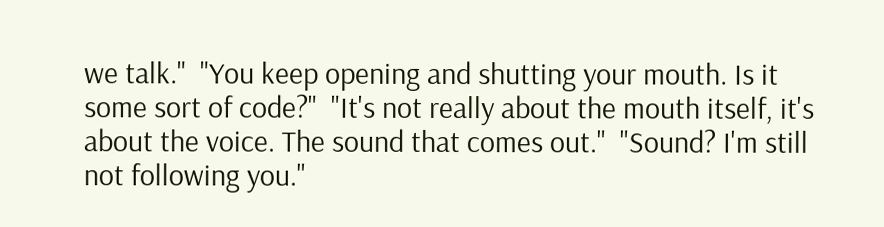we talk."  "You keep opening and shutting your mouth. Is it some sort of code?"  "It's not really about the mouth itself, it's about the voice. The sound that comes out."  "Sound? I'm still not following you."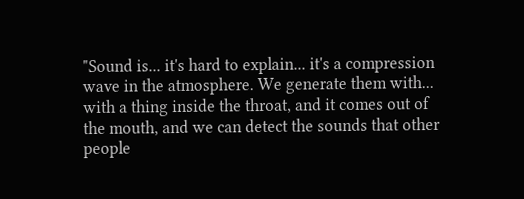"Sound is... it's hard to explain... it's a compression wave in the atmosphere. We generate them with... with a thing inside the throat, and it comes out of the mouth, and we can detect the sounds that other people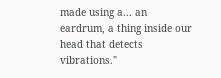made using a... an eardrum, a thing inside our head that detects vibrations."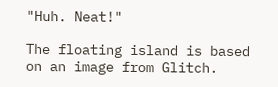"Huh. Neat!"

The floating island is based on an image from Glitch.